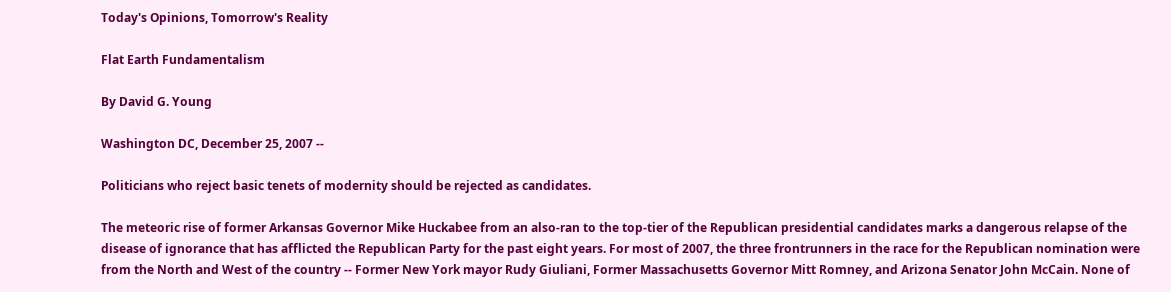Today's Opinions, Tomorrow's Reality

Flat Earth Fundamentalism

By David G. Young

Washington DC, December 25, 2007 --

Politicians who reject basic tenets of modernity should be rejected as candidates.

The meteoric rise of former Arkansas Governor Mike Huckabee from an also-ran to the top-tier of the Republican presidential candidates marks a dangerous relapse of the disease of ignorance that has afflicted the Republican Party for the past eight years. For most of 2007, the three frontrunners in the race for the Republican nomination were from the North and West of the country -- Former New York mayor Rudy Giuliani, Former Massachusetts Governor Mitt Romney, and Arizona Senator John McCain. None of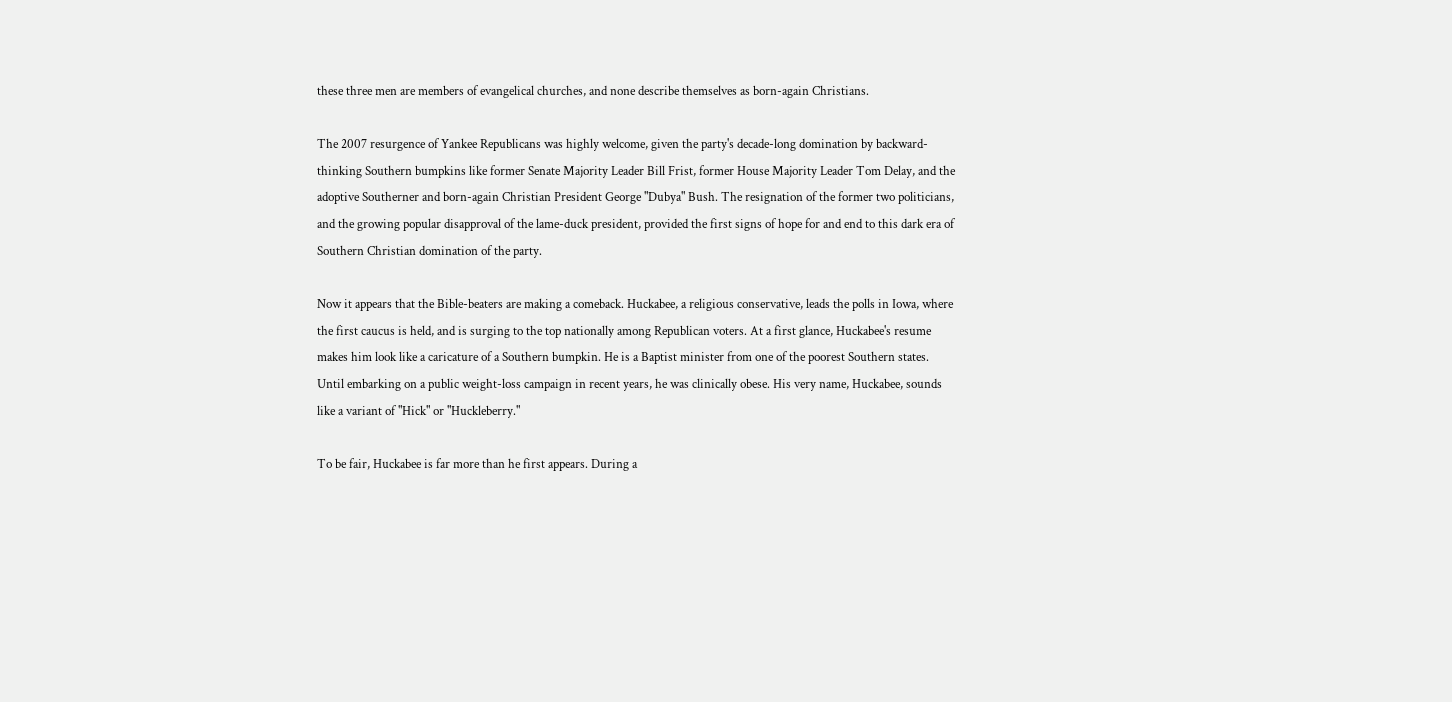these three men are members of evangelical churches, and none describe themselves as born-again Christians.

The 2007 resurgence of Yankee Republicans was highly welcome, given the party's decade-long domination by backward-thinking Southern bumpkins like former Senate Majority Leader Bill Frist, former House Majority Leader Tom Delay, and the adoptive Southerner and born-again Christian President George "Dubya" Bush. The resignation of the former two politicians, and the growing popular disapproval of the lame-duck president, provided the first signs of hope for and end to this dark era of Southern Christian domination of the party.

Now it appears that the Bible-beaters are making a comeback. Huckabee, a religious conservative, leads the polls in Iowa, where the first caucus is held, and is surging to the top nationally among Republican voters. At a first glance, Huckabee's resume makes him look like a caricature of a Southern bumpkin. He is a Baptist minister from one of the poorest Southern states. Until embarking on a public weight-loss campaign in recent years, he was clinically obese. His very name, Huckabee, sounds like a variant of "Hick" or "Huckleberry."

To be fair, Huckabee is far more than he first appears. During a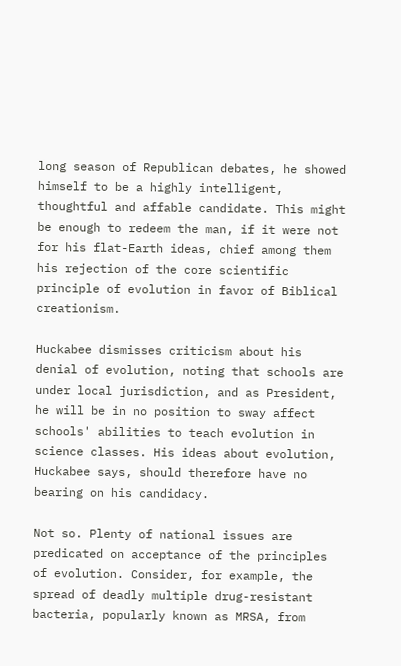long season of Republican debates, he showed himself to be a highly intelligent, thoughtful and affable candidate. This might be enough to redeem the man, if it were not for his flat-Earth ideas, chief among them his rejection of the core scientific principle of evolution in favor of Biblical creationism.

Huckabee dismisses criticism about his denial of evolution, noting that schools are under local jurisdiction, and as President, he will be in no position to sway affect schools' abilities to teach evolution in science classes. His ideas about evolution, Huckabee says, should therefore have no bearing on his candidacy.

Not so. Plenty of national issues are predicated on acceptance of the principles of evolution. Consider, for example, the spread of deadly multiple drug-resistant bacteria, popularly known as MRSA, from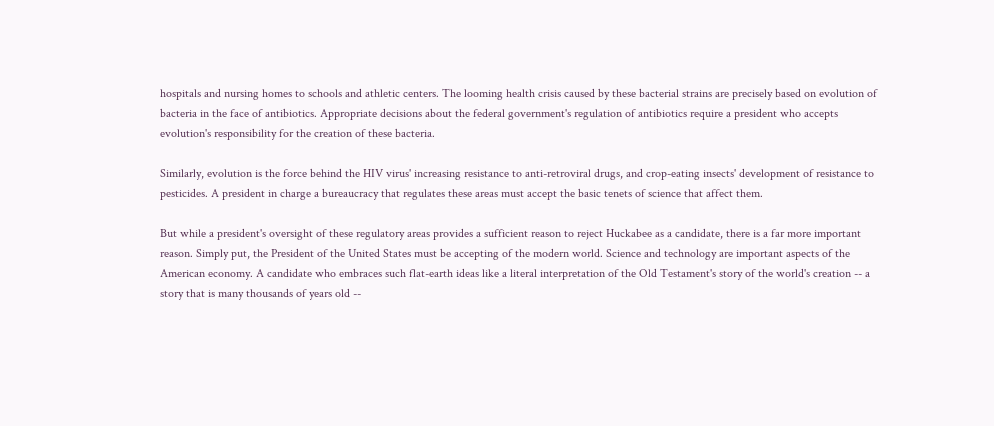hospitals and nursing homes to schools and athletic centers. The looming health crisis caused by these bacterial strains are precisely based on evolution of bacteria in the face of antibiotics. Appropriate decisions about the federal government's regulation of antibiotics require a president who accepts evolution's responsibility for the creation of these bacteria.

Similarly, evolution is the force behind the HIV virus' increasing resistance to anti-retroviral drugs, and crop-eating insects' development of resistance to pesticides. A president in charge a bureaucracy that regulates these areas must accept the basic tenets of science that affect them.

But while a president's oversight of these regulatory areas provides a sufficient reason to reject Huckabee as a candidate, there is a far more important reason. Simply put, the President of the United States must be accepting of the modern world. Science and technology are important aspects of the American economy. A candidate who embraces such flat-earth ideas like a literal interpretation of the Old Testament's story of the world's creation -- a story that is many thousands of years old --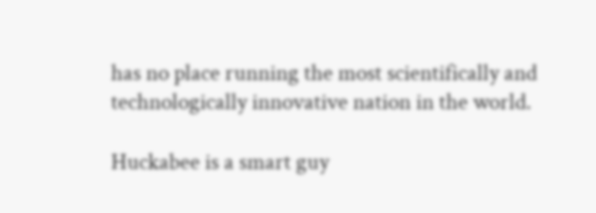has no place running the most scientifically and technologically innovative nation in the world.

Huckabee is a smart guy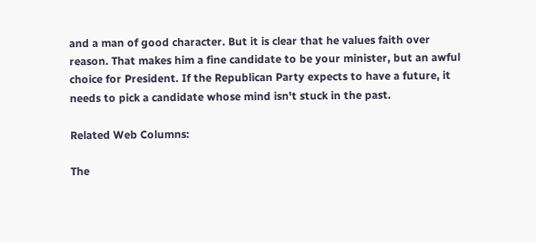and a man of good character. But it is clear that he values faith over reason. That makes him a fine candidate to be your minister, but an awful choice for President. If the Republican Party expects to have a future, it needs to pick a candidate whose mind isn't stuck in the past.

Related Web Columns:

The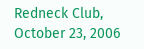Redneck Club, October 23, 2006